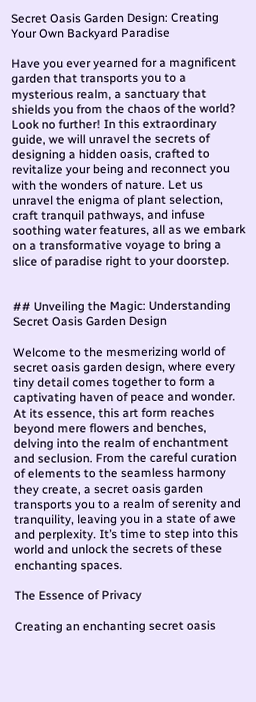Secret Oasis Garden Design: Creating Your Own Backyard Paradise

Have you ever yearned for a magnificent garden that transports you to a mysterious realm, a sanctuary that shields you from the chaos of the world? Look no further! In this extraordinary guide, we will unravel the secrets of designing a hidden oasis, crafted to revitalize your being and reconnect you with the wonders of nature. Let us unravel the enigma of plant selection, craft tranquil pathways, and infuse soothing water features, all as we embark on a transformative voyage to bring a slice of paradise right to your doorstep.


## Unveiling the Magic: Understanding Secret Oasis Garden Design

Welcome to the mesmerizing world of secret oasis garden design, where every tiny detail comes together to form a captivating haven of peace and wonder. At its essence, this art form reaches beyond mere flowers and benches, delving into the realm of enchantment and seclusion. From the careful curation of elements to the seamless harmony they create, a secret oasis garden transports you to a realm of serenity and tranquility, leaving you in a state of awe and perplexity. It’s time to step into this world and unlock the secrets of these enchanting spaces.

The Essence of Privacy

Creating an enchanting secret oasis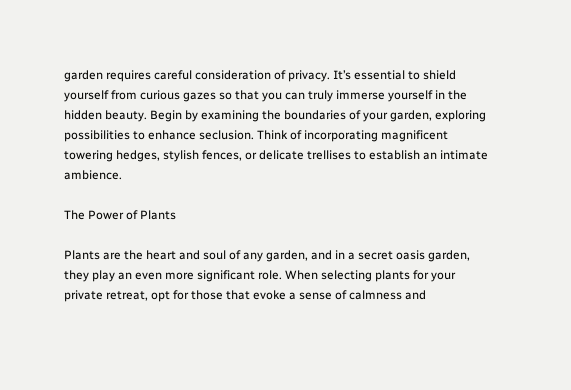garden requires careful consideration of privacy. It’s essential to shield yourself from curious gazes so that you can truly immerse yourself in the hidden beauty. Begin by examining the boundaries of your garden, exploring possibilities to enhance seclusion. Think of incorporating magnificent towering hedges, stylish fences, or delicate trellises to establish an intimate ambience.

The Power of Plants

Plants are the heart and soul of any garden, and in a secret oasis garden, they play an even more significant role. When selecting plants for your private retreat, opt for those that evoke a sense of calmness and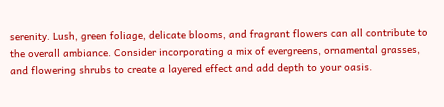serenity. Lush, green foliage, delicate blooms, and fragrant flowers can all contribute to the overall ambiance. Consider incorporating a mix of evergreens, ornamental grasses, and flowering shrubs to create a layered effect and add depth to your oasis.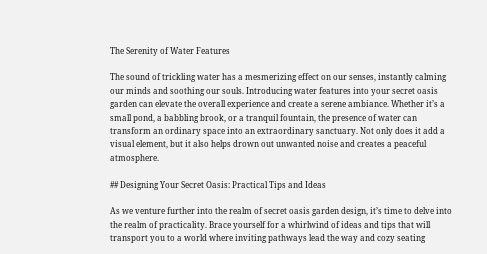The Serenity of Water Features

The sound of trickling water has a mesmerizing effect on our senses, instantly calming our minds and soothing our souls. Introducing water features into your secret oasis garden can elevate the overall experience and create a serene ambiance. Whether it’s a small pond, a babbling brook, or a tranquil fountain, the presence of water can transform an ordinary space into an extraordinary sanctuary. Not only does it add a visual element, but it also helps drown out unwanted noise and creates a peaceful atmosphere.

## Designing Your Secret Oasis: Practical Tips and Ideas

As we venture further into the realm of secret oasis garden design, it’s time to delve into the realm of practicality. Brace yourself for a whirlwind of ideas and tips that will transport you to a world where inviting pathways lead the way and cozy seating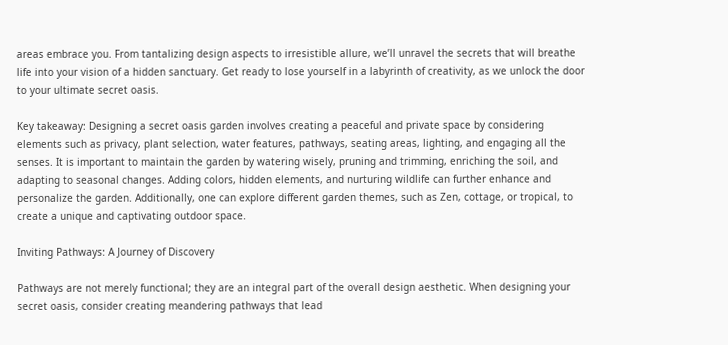areas embrace you. From tantalizing design aspects to irresistible allure, we’ll unravel the secrets that will breathe life into your vision of a hidden sanctuary. Get ready to lose yourself in a labyrinth of creativity, as we unlock the door to your ultimate secret oasis.

Key takeaway: Designing a secret oasis garden involves creating a peaceful and private space by considering elements such as privacy, plant selection, water features, pathways, seating areas, lighting, and engaging all the senses. It is important to maintain the garden by watering wisely, pruning and trimming, enriching the soil, and adapting to seasonal changes. Adding colors, hidden elements, and nurturing wildlife can further enhance and personalize the garden. Additionally, one can explore different garden themes, such as Zen, cottage, or tropical, to create a unique and captivating outdoor space.

Inviting Pathways: A Journey of Discovery

Pathways are not merely functional; they are an integral part of the overall design aesthetic. When designing your secret oasis, consider creating meandering pathways that lead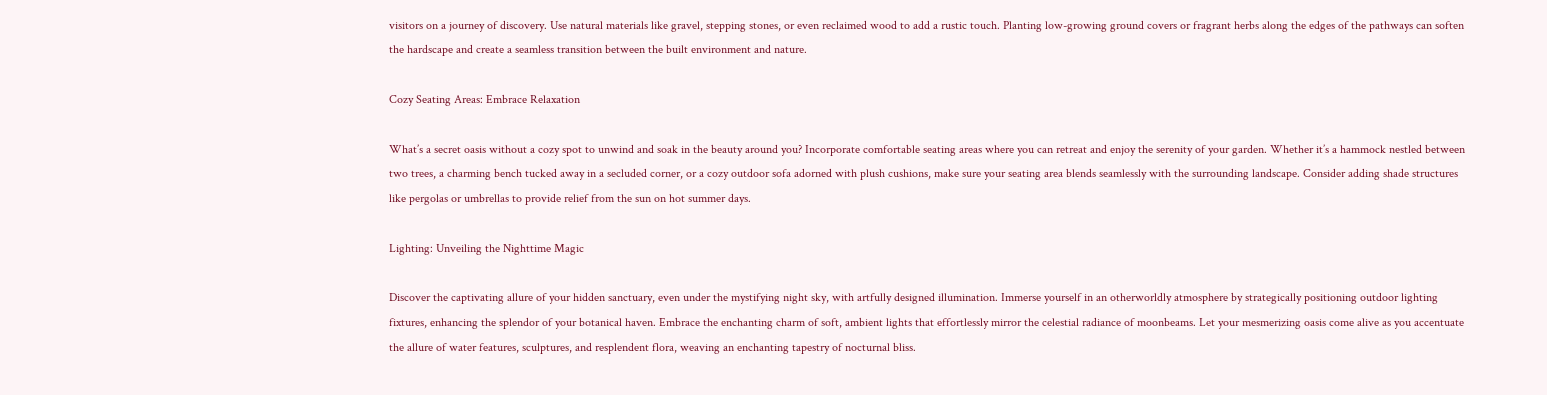visitors on a journey of discovery. Use natural materials like gravel, stepping stones, or even reclaimed wood to add a rustic touch. Planting low-growing ground covers or fragrant herbs along the edges of the pathways can soften the hardscape and create a seamless transition between the built environment and nature.

Cozy Seating Areas: Embrace Relaxation

What’s a secret oasis without a cozy spot to unwind and soak in the beauty around you? Incorporate comfortable seating areas where you can retreat and enjoy the serenity of your garden. Whether it’s a hammock nestled between two trees, a charming bench tucked away in a secluded corner, or a cozy outdoor sofa adorned with plush cushions, make sure your seating area blends seamlessly with the surrounding landscape. Consider adding shade structures like pergolas or umbrellas to provide relief from the sun on hot summer days.

Lighting: Unveiling the Nighttime Magic

Discover the captivating allure of your hidden sanctuary, even under the mystifying night sky, with artfully designed illumination. Immerse yourself in an otherworldly atmosphere by strategically positioning outdoor lighting fixtures, enhancing the splendor of your botanical haven. Embrace the enchanting charm of soft, ambient lights that effortlessly mirror the celestial radiance of moonbeams. Let your mesmerizing oasis come alive as you accentuate the allure of water features, sculptures, and resplendent flora, weaving an enchanting tapestry of nocturnal bliss.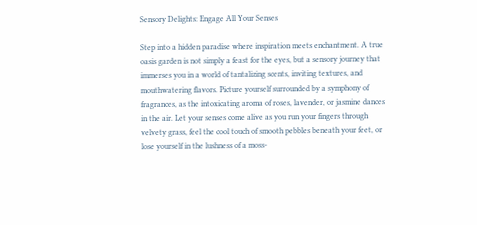Sensory Delights: Engage All Your Senses

Step into a hidden paradise where inspiration meets enchantment. A true oasis garden is not simply a feast for the eyes, but a sensory journey that immerses you in a world of tantalizing scents, inviting textures, and mouthwatering flavors. Picture yourself surrounded by a symphony of fragrances, as the intoxicating aroma of roses, lavender, or jasmine dances in the air. Let your senses come alive as you run your fingers through velvety grass, feel the cool touch of smooth pebbles beneath your feet, or lose yourself in the lushness of a moss-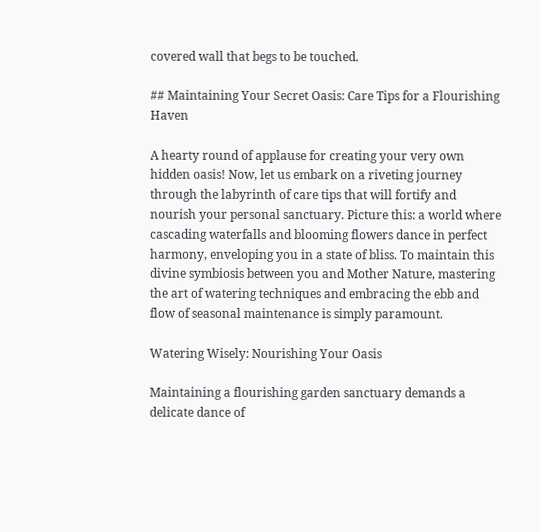covered wall that begs to be touched.

## Maintaining Your Secret Oasis: Care Tips for a Flourishing Haven

A hearty round of applause for creating your very own hidden oasis! Now, let us embark on a riveting journey through the labyrinth of care tips that will fortify and nourish your personal sanctuary. Picture this: a world where cascading waterfalls and blooming flowers dance in perfect harmony, enveloping you in a state of bliss. To maintain this divine symbiosis between you and Mother Nature, mastering the art of watering techniques and embracing the ebb and flow of seasonal maintenance is simply paramount.

Watering Wisely: Nourishing Your Oasis

Maintaining a flourishing garden sanctuary demands a delicate dance of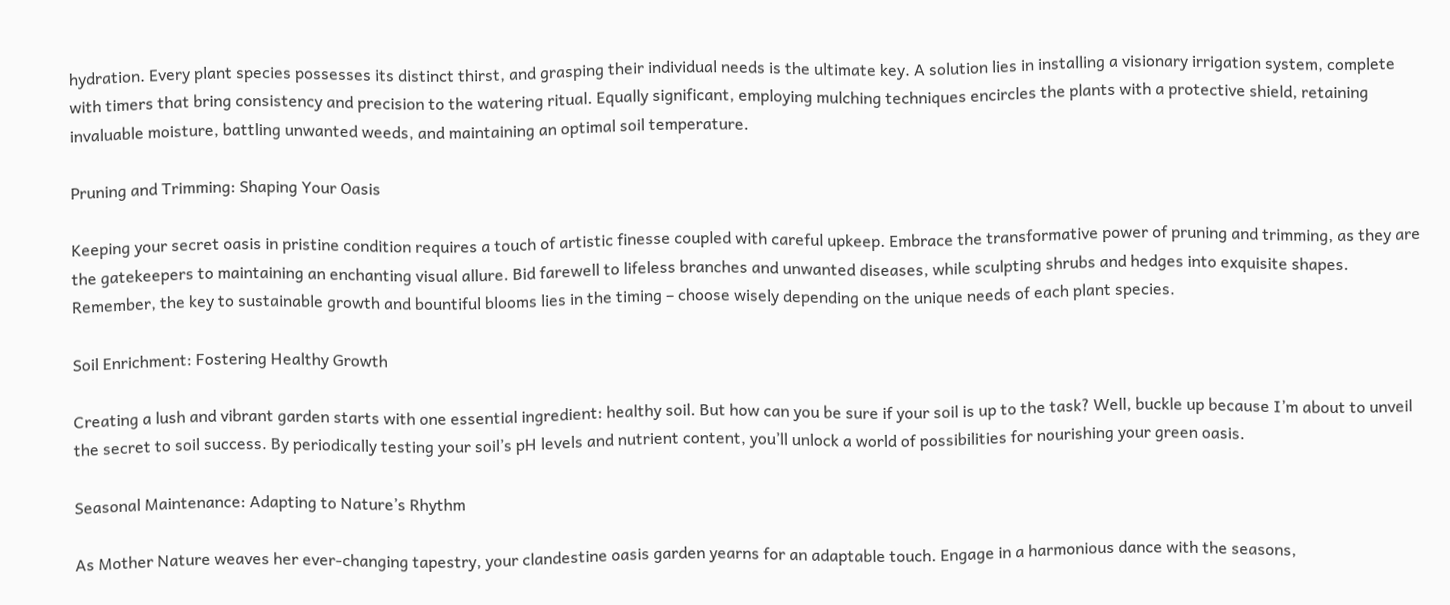hydration. Every plant species possesses its distinct thirst, and grasping their individual needs is the ultimate key. A solution lies in installing a visionary irrigation system, complete with timers that bring consistency and precision to the watering ritual. Equally significant, employing mulching techniques encircles the plants with a protective shield, retaining invaluable moisture, battling unwanted weeds, and maintaining an optimal soil temperature.

Pruning and Trimming: Shaping Your Oasis

Keeping your secret oasis in pristine condition requires a touch of artistic finesse coupled with careful upkeep. Embrace the transformative power of pruning and trimming, as they are the gatekeepers to maintaining an enchanting visual allure. Bid farewell to lifeless branches and unwanted diseases, while sculpting shrubs and hedges into exquisite shapes. Remember, the key to sustainable growth and bountiful blooms lies in the timing – choose wisely depending on the unique needs of each plant species.

Soil Enrichment: Fostering Healthy Growth

Creating a lush and vibrant garden starts with one essential ingredient: healthy soil. But how can you be sure if your soil is up to the task? Well, buckle up because I’m about to unveil the secret to soil success. By periodically testing your soil’s pH levels and nutrient content, you’ll unlock a world of possibilities for nourishing your green oasis.

Seasonal Maintenance: Adapting to Nature’s Rhythm

As Mother Nature weaves her ever-changing tapestry, your clandestine oasis garden yearns for an adaptable touch. Engage in a harmonious dance with the seasons,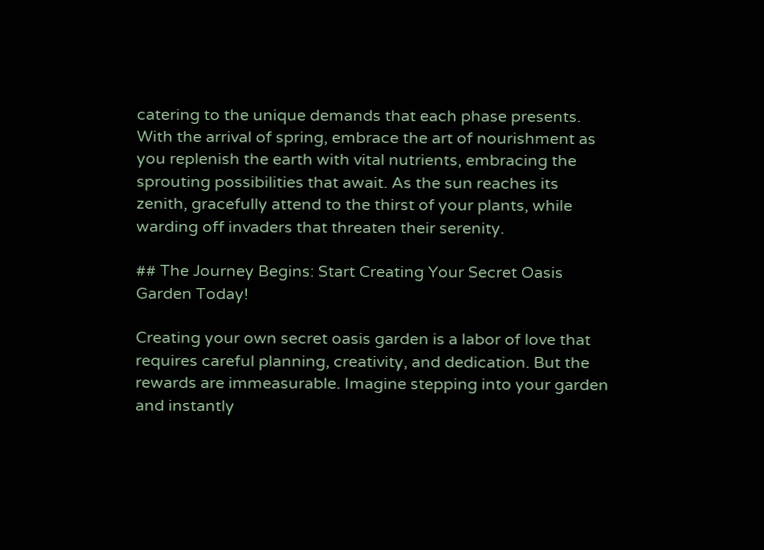catering to the unique demands that each phase presents. With the arrival of spring, embrace the art of nourishment as you replenish the earth with vital nutrients, embracing the sprouting possibilities that await. As the sun reaches its zenith, gracefully attend to the thirst of your plants, while warding off invaders that threaten their serenity.

## The Journey Begins: Start Creating Your Secret Oasis Garden Today!

Creating your own secret oasis garden is a labor of love that requires careful planning, creativity, and dedication. But the rewards are immeasurable. Imagine stepping into your garden and instantly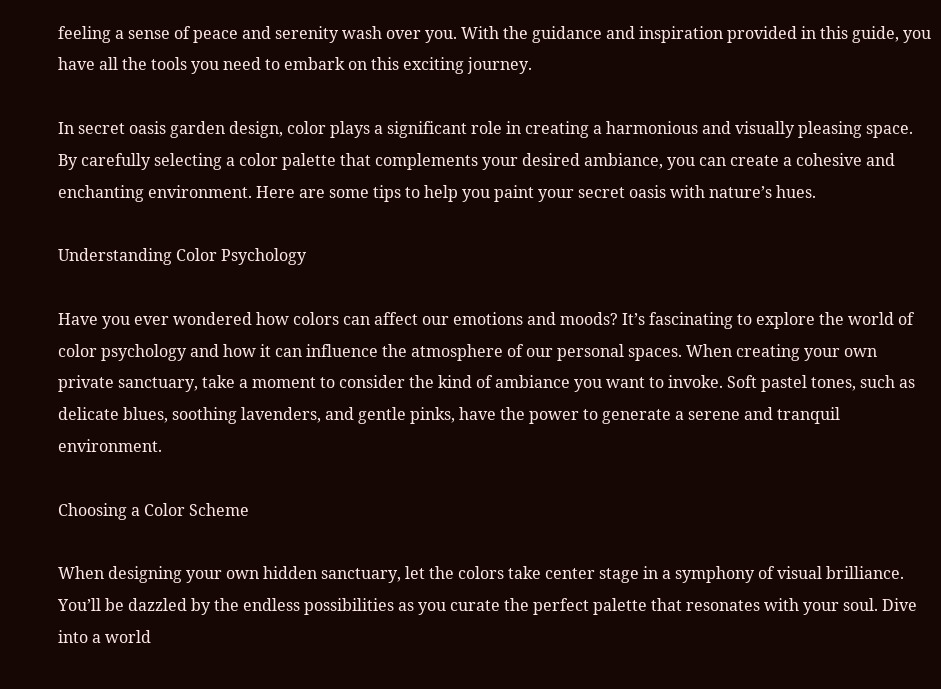feeling a sense of peace and serenity wash over you. With the guidance and inspiration provided in this guide, you have all the tools you need to embark on this exciting journey.

In secret oasis garden design, color plays a significant role in creating a harmonious and visually pleasing space. By carefully selecting a color palette that complements your desired ambiance, you can create a cohesive and enchanting environment. Here are some tips to help you paint your secret oasis with nature’s hues.

Understanding Color Psychology

Have you ever wondered how colors can affect our emotions and moods? It’s fascinating to explore the world of color psychology and how it can influence the atmosphere of our personal spaces. When creating your own private sanctuary, take a moment to consider the kind of ambiance you want to invoke. Soft pastel tones, such as delicate blues, soothing lavenders, and gentle pinks, have the power to generate a serene and tranquil environment.

Choosing a Color Scheme

When designing your own hidden sanctuary, let the colors take center stage in a symphony of visual brilliance. You’ll be dazzled by the endless possibilities as you curate the perfect palette that resonates with your soul. Dive into a world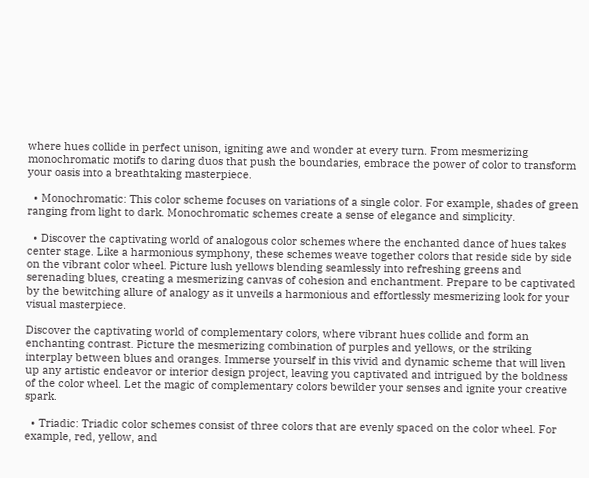where hues collide in perfect unison, igniting awe and wonder at every turn. From mesmerizing monochromatic motifs to daring duos that push the boundaries, embrace the power of color to transform your oasis into a breathtaking masterpiece.

  • Monochromatic: This color scheme focuses on variations of a single color. For example, shades of green ranging from light to dark. Monochromatic schemes create a sense of elegance and simplicity.

  • Discover the captivating world of analogous color schemes where the enchanted dance of hues takes center stage. Like a harmonious symphony, these schemes weave together colors that reside side by side on the vibrant color wheel. Picture lush yellows blending seamlessly into refreshing greens and serenading blues, creating a mesmerizing canvas of cohesion and enchantment. Prepare to be captivated by the bewitching allure of analogy as it unveils a harmonious and effortlessly mesmerizing look for your visual masterpiece.

Discover the captivating world of complementary colors, where vibrant hues collide and form an enchanting contrast. Picture the mesmerizing combination of purples and yellows, or the striking interplay between blues and oranges. Immerse yourself in this vivid and dynamic scheme that will liven up any artistic endeavor or interior design project, leaving you captivated and intrigued by the boldness of the color wheel. Let the magic of complementary colors bewilder your senses and ignite your creative spark.

  • Triadic: Triadic color schemes consist of three colors that are evenly spaced on the color wheel. For example, red, yellow, and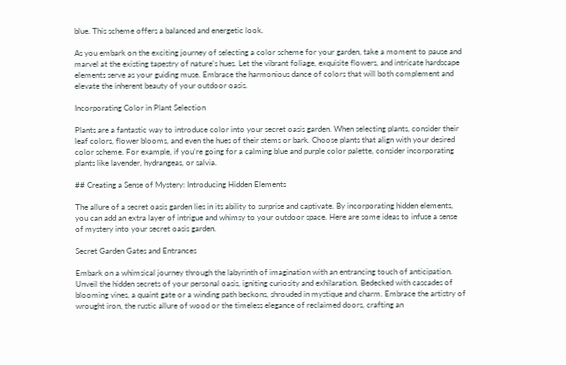blue. This scheme offers a balanced and energetic look.

As you embark on the exciting journey of selecting a color scheme for your garden, take a moment to pause and marvel at the existing tapestry of nature’s hues. Let the vibrant foliage, exquisite flowers, and intricate hardscape elements serve as your guiding muse. Embrace the harmonious dance of colors that will both complement and elevate the inherent beauty of your outdoor oasis.

Incorporating Color in Plant Selection

Plants are a fantastic way to introduce color into your secret oasis garden. When selecting plants, consider their leaf colors, flower blooms, and even the hues of their stems or bark. Choose plants that align with your desired color scheme. For example, if you’re going for a calming blue and purple color palette, consider incorporating plants like lavender, hydrangeas, or salvia.

## Creating a Sense of Mystery: Introducing Hidden Elements

The allure of a secret oasis garden lies in its ability to surprise and captivate. By incorporating hidden elements, you can add an extra layer of intrigue and whimsy to your outdoor space. Here are some ideas to infuse a sense of mystery into your secret oasis garden.

Secret Garden Gates and Entrances

Embark on a whimsical journey through the labyrinth of imagination with an entrancing touch of anticipation. Unveil the hidden secrets of your personal oasis, igniting curiosity and exhilaration. Bedecked with cascades of blooming vines, a quaint gate or a winding path beckons, shrouded in mystique and charm. Embrace the artistry of wrought iron, the rustic allure of wood or the timeless elegance of reclaimed doors, crafting an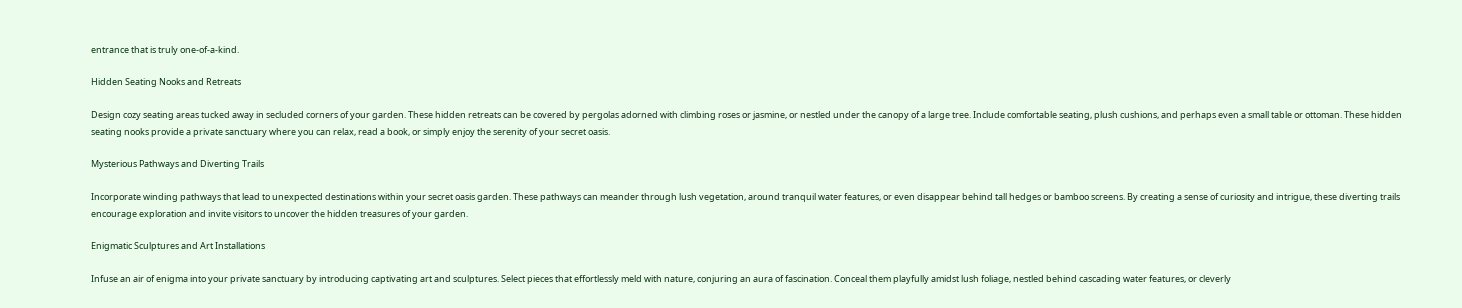entrance that is truly one-of-a-kind.

Hidden Seating Nooks and Retreats

Design cozy seating areas tucked away in secluded corners of your garden. These hidden retreats can be covered by pergolas adorned with climbing roses or jasmine, or nestled under the canopy of a large tree. Include comfortable seating, plush cushions, and perhaps even a small table or ottoman. These hidden seating nooks provide a private sanctuary where you can relax, read a book, or simply enjoy the serenity of your secret oasis.

Mysterious Pathways and Diverting Trails

Incorporate winding pathways that lead to unexpected destinations within your secret oasis garden. These pathways can meander through lush vegetation, around tranquil water features, or even disappear behind tall hedges or bamboo screens. By creating a sense of curiosity and intrigue, these diverting trails encourage exploration and invite visitors to uncover the hidden treasures of your garden.

Enigmatic Sculptures and Art Installations

Infuse an air of enigma into your private sanctuary by introducing captivating art and sculptures. Select pieces that effortlessly meld with nature, conjuring an aura of fascination. Conceal them playfully amidst lush foliage, nestled behind cascading water features, or cleverly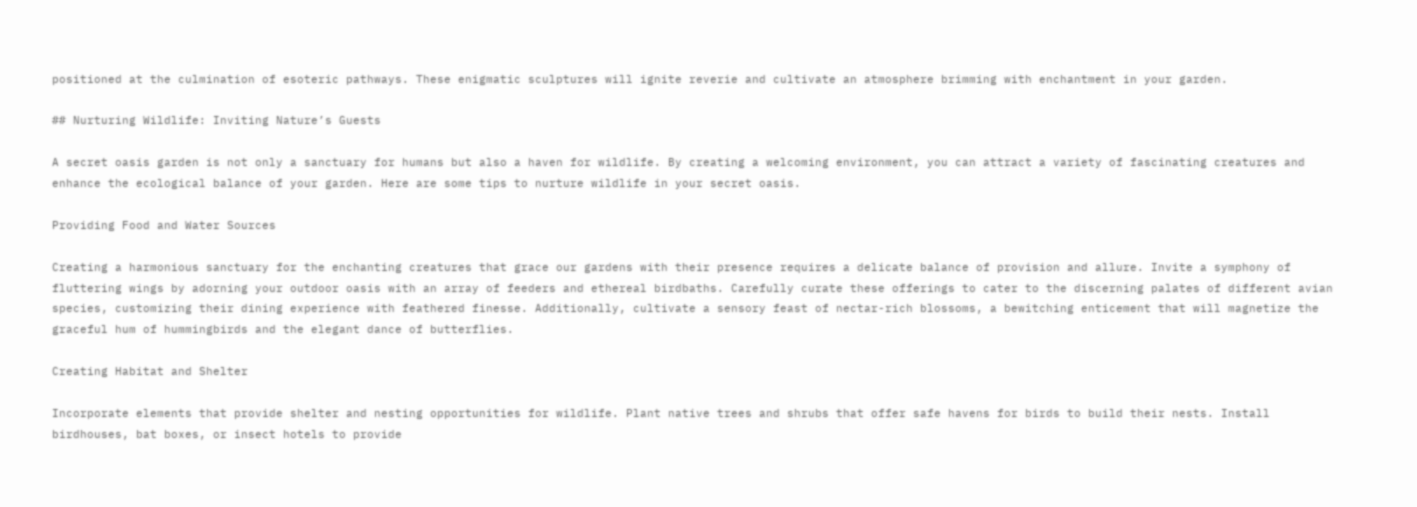positioned at the culmination of esoteric pathways. These enigmatic sculptures will ignite reverie and cultivate an atmosphere brimming with enchantment in your garden.

## Nurturing Wildlife: Inviting Nature’s Guests

A secret oasis garden is not only a sanctuary for humans but also a haven for wildlife. By creating a welcoming environment, you can attract a variety of fascinating creatures and enhance the ecological balance of your garden. Here are some tips to nurture wildlife in your secret oasis.

Providing Food and Water Sources

Creating a harmonious sanctuary for the enchanting creatures that grace our gardens with their presence requires a delicate balance of provision and allure. Invite a symphony of fluttering wings by adorning your outdoor oasis with an array of feeders and ethereal birdbaths. Carefully curate these offerings to cater to the discerning palates of different avian species, customizing their dining experience with feathered finesse. Additionally, cultivate a sensory feast of nectar-rich blossoms, a bewitching enticement that will magnetize the graceful hum of hummingbirds and the elegant dance of butterflies.

Creating Habitat and Shelter

Incorporate elements that provide shelter and nesting opportunities for wildlife. Plant native trees and shrubs that offer safe havens for birds to build their nests. Install birdhouses, bat boxes, or insect hotels to provide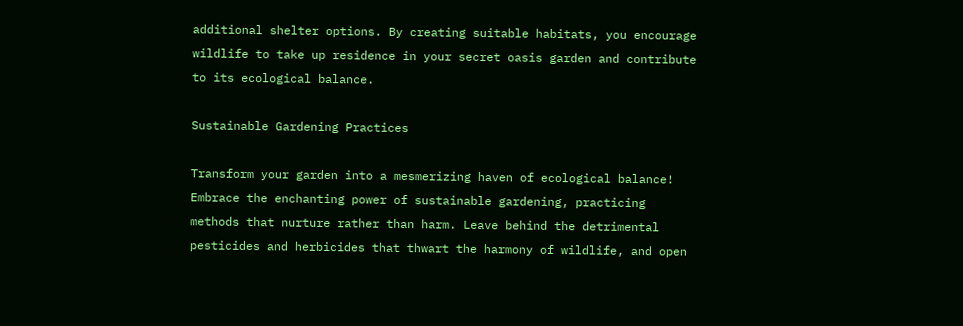additional shelter options. By creating suitable habitats, you encourage wildlife to take up residence in your secret oasis garden and contribute to its ecological balance.

Sustainable Gardening Practices

Transform your garden into a mesmerizing haven of ecological balance! Embrace the enchanting power of sustainable gardening, practicing methods that nurture rather than harm. Leave behind the detrimental pesticides and herbicides that thwart the harmony of wildlife, and open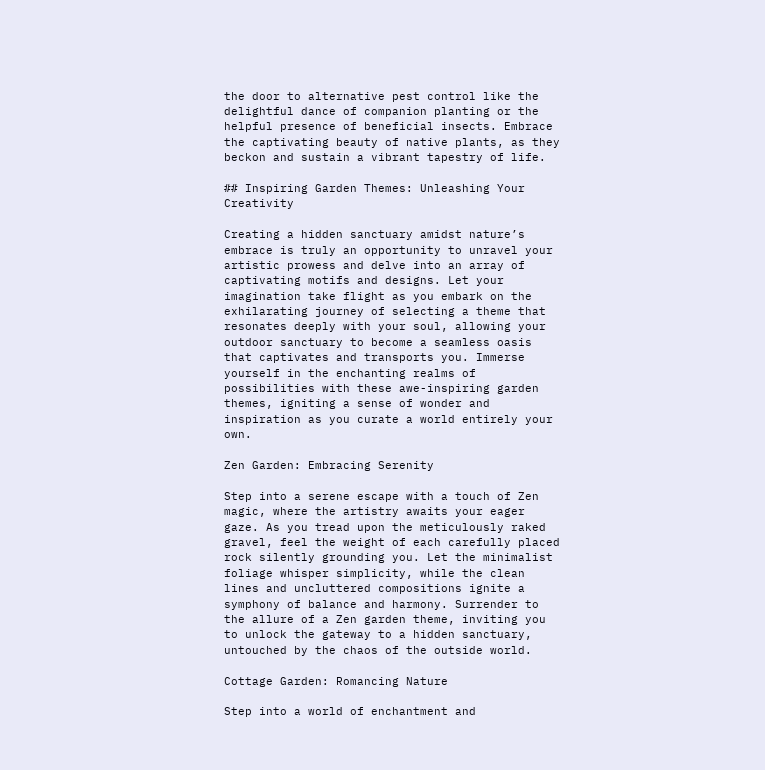the door to alternative pest control like the delightful dance of companion planting or the helpful presence of beneficial insects. Embrace the captivating beauty of native plants, as they beckon and sustain a vibrant tapestry of life.

## Inspiring Garden Themes: Unleashing Your Creativity

Creating a hidden sanctuary amidst nature’s embrace is truly an opportunity to unravel your artistic prowess and delve into an array of captivating motifs and designs. Let your imagination take flight as you embark on the exhilarating journey of selecting a theme that resonates deeply with your soul, allowing your outdoor sanctuary to become a seamless oasis that captivates and transports you. Immerse yourself in the enchanting realms of possibilities with these awe-inspiring garden themes, igniting a sense of wonder and inspiration as you curate a world entirely your own.

Zen Garden: Embracing Serenity

Step into a serene escape with a touch of Zen magic, where the artistry awaits your eager gaze. As you tread upon the meticulously raked gravel, feel the weight of each carefully placed rock silently grounding you. Let the minimalist foliage whisper simplicity, while the clean lines and uncluttered compositions ignite a symphony of balance and harmony. Surrender to the allure of a Zen garden theme, inviting you to unlock the gateway to a hidden sanctuary, untouched by the chaos of the outside world.

Cottage Garden: Romancing Nature

Step into a world of enchantment and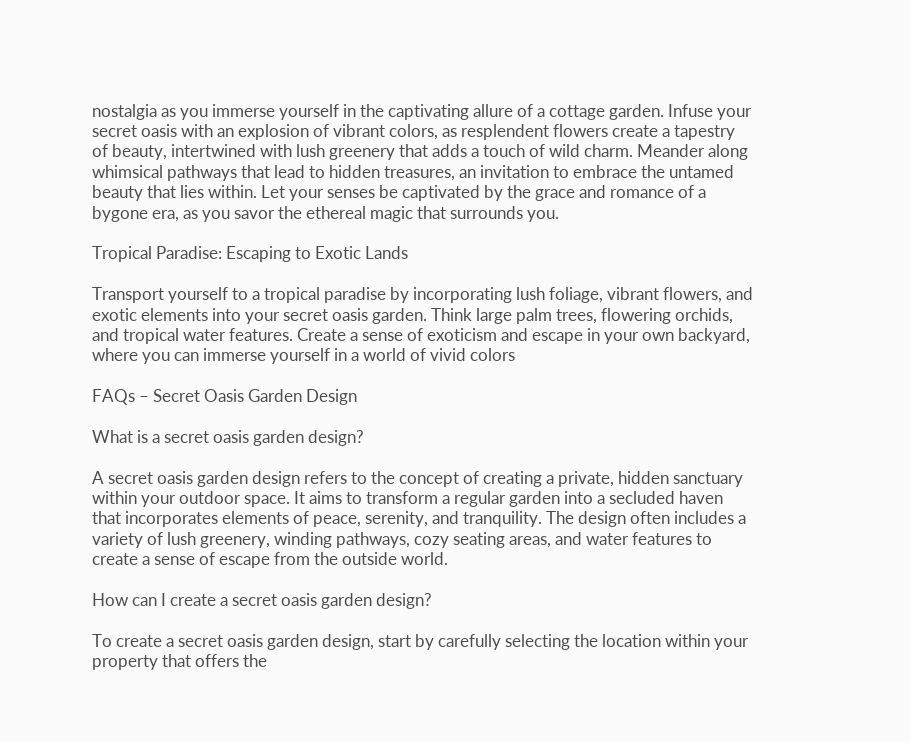nostalgia as you immerse yourself in the captivating allure of a cottage garden. Infuse your secret oasis with an explosion of vibrant colors, as resplendent flowers create a tapestry of beauty, intertwined with lush greenery that adds a touch of wild charm. Meander along whimsical pathways that lead to hidden treasures, an invitation to embrace the untamed beauty that lies within. Let your senses be captivated by the grace and romance of a bygone era, as you savor the ethereal magic that surrounds you.

Tropical Paradise: Escaping to Exotic Lands

Transport yourself to a tropical paradise by incorporating lush foliage, vibrant flowers, and exotic elements into your secret oasis garden. Think large palm trees, flowering orchids, and tropical water features. Create a sense of exoticism and escape in your own backyard, where you can immerse yourself in a world of vivid colors

FAQs – Secret Oasis Garden Design

What is a secret oasis garden design?

A secret oasis garden design refers to the concept of creating a private, hidden sanctuary within your outdoor space. It aims to transform a regular garden into a secluded haven that incorporates elements of peace, serenity, and tranquility. The design often includes a variety of lush greenery, winding pathways, cozy seating areas, and water features to create a sense of escape from the outside world.

How can I create a secret oasis garden design?

To create a secret oasis garden design, start by carefully selecting the location within your property that offers the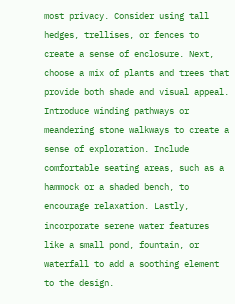most privacy. Consider using tall hedges, trellises, or fences to create a sense of enclosure. Next, choose a mix of plants and trees that provide both shade and visual appeal. Introduce winding pathways or meandering stone walkways to create a sense of exploration. Include comfortable seating areas, such as a hammock or a shaded bench, to encourage relaxation. Lastly, incorporate serene water features like a small pond, fountain, or waterfall to add a soothing element to the design.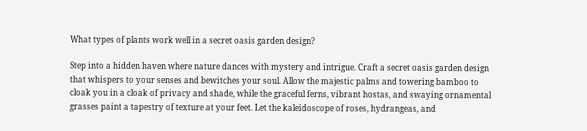What types of plants work well in a secret oasis garden design?

Step into a hidden haven where nature dances with mystery and intrigue. Craft a secret oasis garden design that whispers to your senses and bewitches your soul. Allow the majestic palms and towering bamboo to cloak you in a cloak of privacy and shade, while the graceful ferns, vibrant hostas, and swaying ornamental grasses paint a tapestry of texture at your feet. Let the kaleidoscope of roses, hydrangeas, and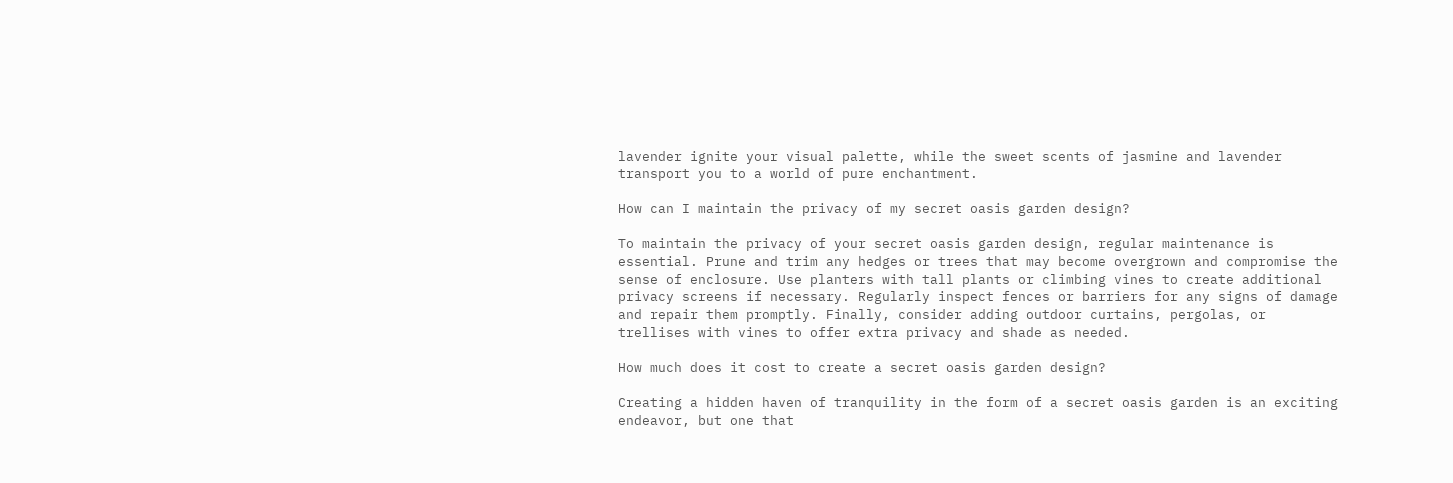lavender ignite your visual palette, while the sweet scents of jasmine and lavender transport you to a world of pure enchantment.

How can I maintain the privacy of my secret oasis garden design?

To maintain the privacy of your secret oasis garden design, regular maintenance is essential. Prune and trim any hedges or trees that may become overgrown and compromise the sense of enclosure. Use planters with tall plants or climbing vines to create additional privacy screens if necessary. Regularly inspect fences or barriers for any signs of damage and repair them promptly. Finally, consider adding outdoor curtains, pergolas, or trellises with vines to offer extra privacy and shade as needed.

How much does it cost to create a secret oasis garden design?

Creating a hidden haven of tranquility in the form of a secret oasis garden is an exciting endeavor, but one that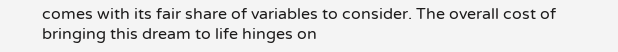comes with its fair share of variables to consider. The overall cost of bringing this dream to life hinges on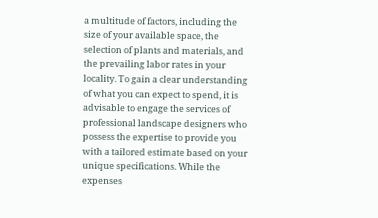a multitude of factors, including the size of your available space, the selection of plants and materials, and the prevailing labor rates in your locality. To gain a clear understanding of what you can expect to spend, it is advisable to engage the services of professional landscape designers who possess the expertise to provide you with a tailored estimate based on your unique specifications. While the expenses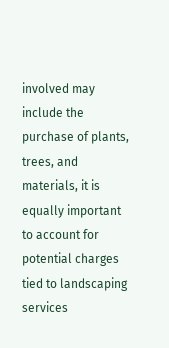involved may include the purchase of plants, trees, and materials, it is equally important to account for potential charges tied to landscaping services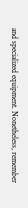and specialized equipment. Nonetheless, remember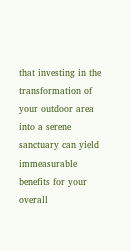that investing in the transformation of your outdoor area into a serene sanctuary can yield immeasurable benefits for your overall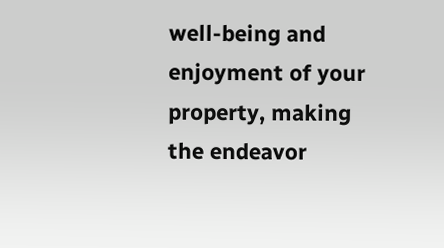well-being and enjoyment of your property, making the endeavor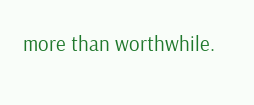more than worthwhile.